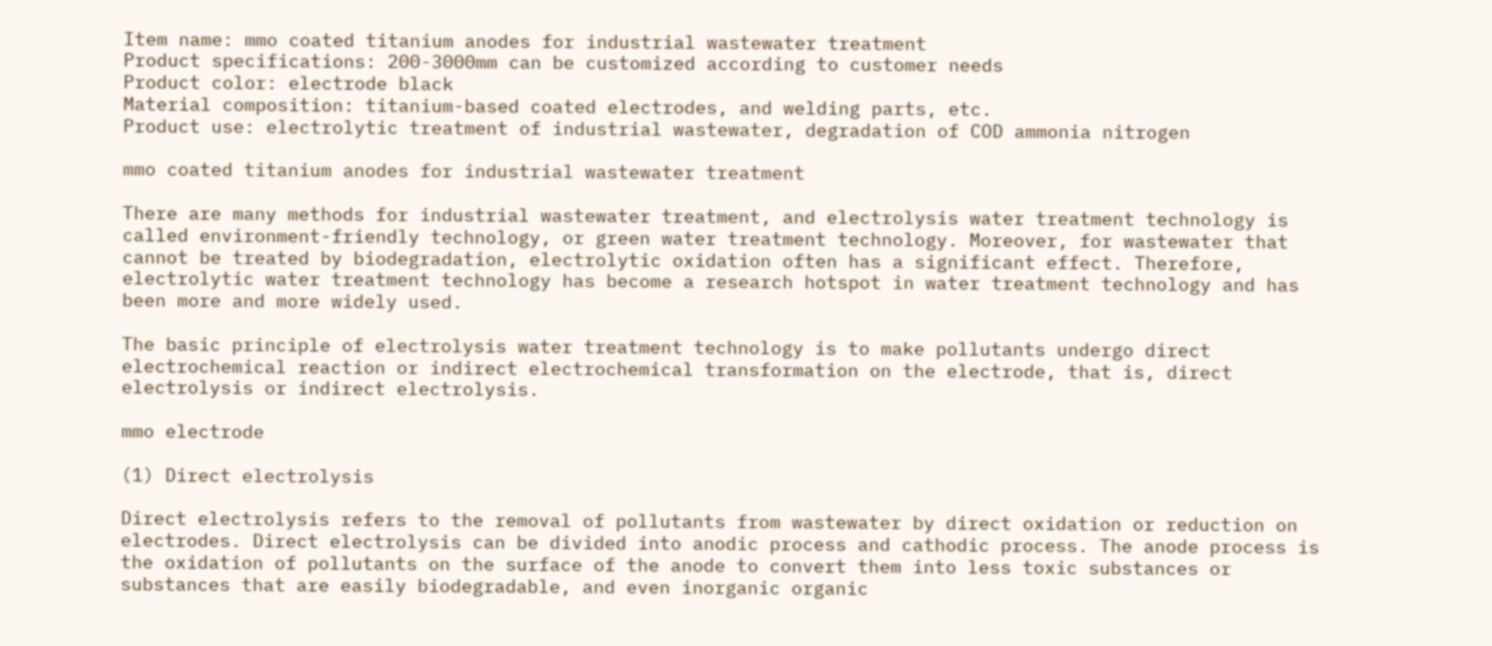Item name: mmo coated titanium anodes for industrial wastewater treatment
Product specifications: 200-3000mm can be customized according to customer needs
Product color: electrode black
Material composition: titanium-based coated electrodes, and welding parts, etc.
Product use: electrolytic treatment of industrial wastewater, degradation of COD ammonia nitrogen

mmo coated titanium anodes for industrial wastewater treatment

There are many methods for industrial wastewater treatment, and electrolysis water treatment technology is called environment-friendly technology, or green water treatment technology. Moreover, for wastewater that cannot be treated by biodegradation, electrolytic oxidation often has a significant effect. Therefore, electrolytic water treatment technology has become a research hotspot in water treatment technology and has been more and more widely used.

The basic principle of electrolysis water treatment technology is to make pollutants undergo direct electrochemical reaction or indirect electrochemical transformation on the electrode, that is, direct electrolysis or indirect electrolysis.

mmo electrode

(1) Direct electrolysis

Direct electrolysis refers to the removal of pollutants from wastewater by direct oxidation or reduction on electrodes. Direct electrolysis can be divided into anodic process and cathodic process. The anode process is the oxidation of pollutants on the surface of the anode to convert them into less toxic substances or substances that are easily biodegradable, and even inorganic organic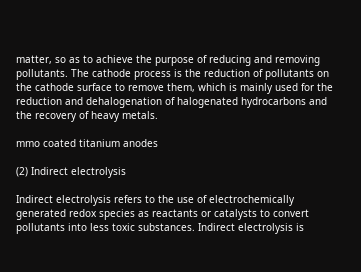matter, so as to achieve the purpose of reducing and removing pollutants. The cathode process is the reduction of pollutants on the cathode surface to remove them, which is mainly used for the reduction and dehalogenation of halogenated hydrocarbons and the recovery of heavy metals.

mmo coated titanium anodes

(2) Indirect electrolysis

Indirect electrolysis refers to the use of electrochemically generated redox species as reactants or catalysts to convert pollutants into less toxic substances. Indirect electrolysis is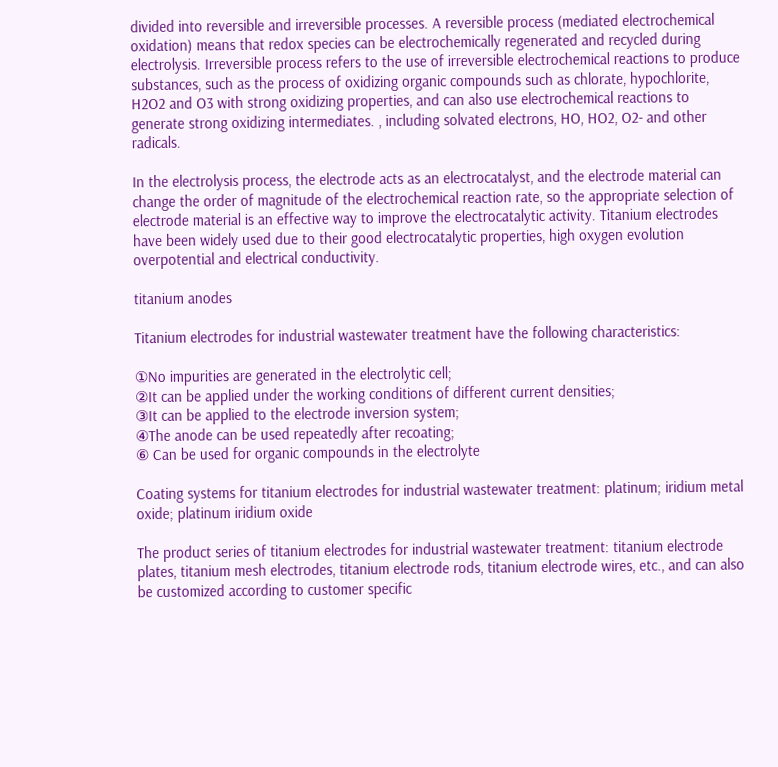divided into reversible and irreversible processes. A reversible process (mediated electrochemical oxidation) means that redox species can be electrochemically regenerated and recycled during electrolysis. Irreversible process refers to the use of irreversible electrochemical reactions to produce substances, such as the process of oxidizing organic compounds such as chlorate, hypochlorite, H2O2 and O3 with strong oxidizing properties, and can also use electrochemical reactions to generate strong oxidizing intermediates. , including solvated electrons, HO, HO2, O2- and other radicals.

In the electrolysis process, the electrode acts as an electrocatalyst, and the electrode material can change the order of magnitude of the electrochemical reaction rate, so the appropriate selection of electrode material is an effective way to improve the electrocatalytic activity. Titanium electrodes have been widely used due to their good electrocatalytic properties, high oxygen evolution overpotential and electrical conductivity.

titanium anodes

Titanium electrodes for industrial wastewater treatment have the following characteristics:

①No impurities are generated in the electrolytic cell;
②It can be applied under the working conditions of different current densities;
③It can be applied to the electrode inversion system;
④The anode can be used repeatedly after recoating;
⑥ Can be used for organic compounds in the electrolyte

Coating systems for titanium electrodes for industrial wastewater treatment: platinum; iridium metal oxide; platinum iridium oxide

The product series of titanium electrodes for industrial wastewater treatment: titanium electrode plates, titanium mesh electrodes, titanium electrode rods, titanium electrode wires, etc., and can also be customized according to customer specific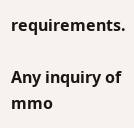requirements.

Any inquiry of mmo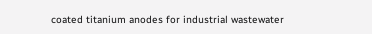coated titanium anodes for industrial wastewater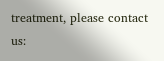treatment, please contact us: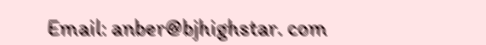Email: anber@bjhighstar. com